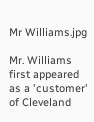Mr Williams.jpg

Mr. Williams first appeared as a 'customer' of Cleveland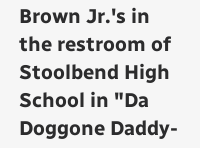Brown Jr.'s in the restroom of Stoolbend High School in "Da Doggone Daddy-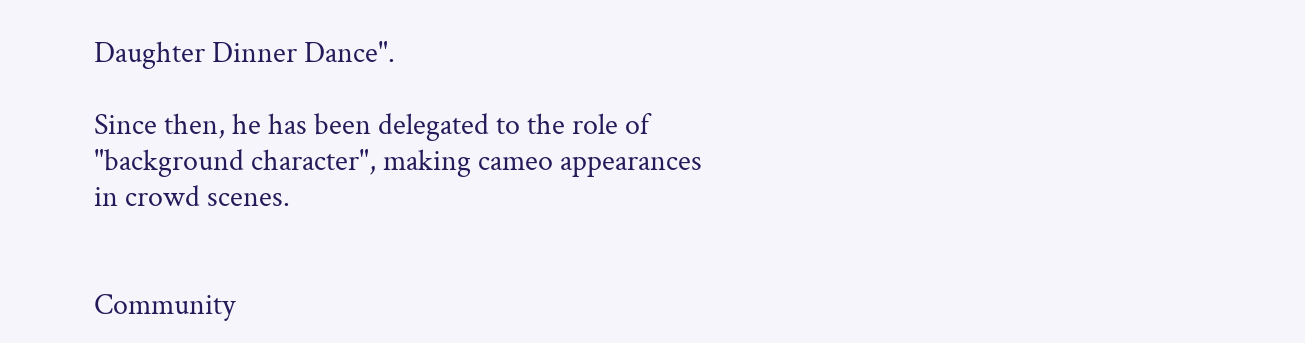Daughter Dinner Dance".

Since then, he has been delegated to the role of "background character", making cameo appearances in crowd scenes.


Community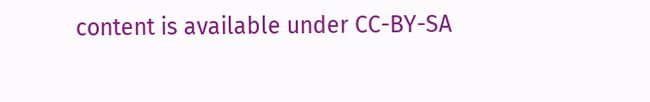content is available under CC-BY-SA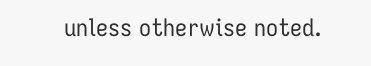unless otherwise noted.